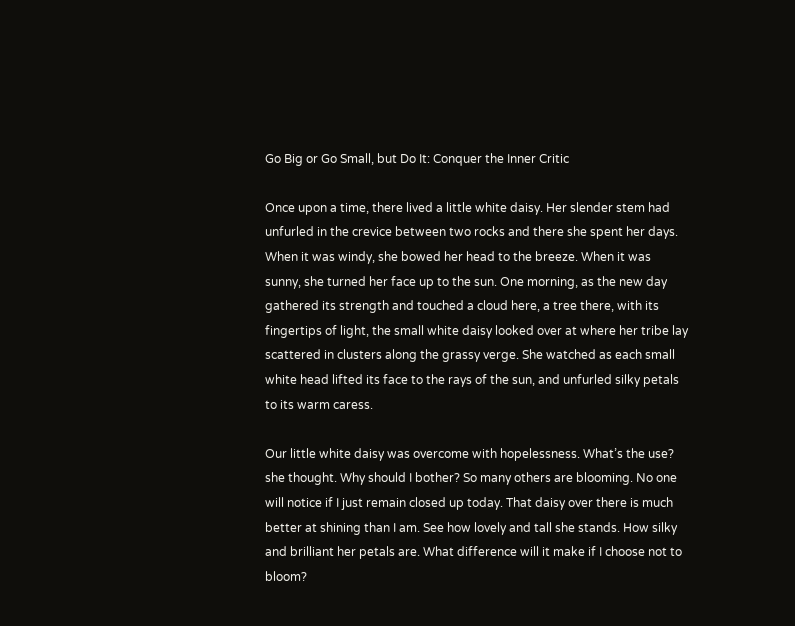Go Big or Go Small, but Do It: Conquer the Inner Critic

Once upon a time, there lived a little white daisy. Her slender stem had unfurled in the crevice between two rocks and there she spent her days. When it was windy, she bowed her head to the breeze. When it was sunny, she turned her face up to the sun. One morning, as the new day gathered its strength and touched a cloud here, a tree there, with its fingertips of light, the small white daisy looked over at where her tribe lay scattered in clusters along the grassy verge. She watched as each small white head lifted its face to the rays of the sun, and unfurled silky petals to its warm caress.

Our little white daisy was overcome with hopelessness. What’s the use? she thought. Why should I bother? So many others are blooming. No one will notice if I just remain closed up today. That daisy over there is much better at shining than I am. See how lovely and tall she stands. How silky and brilliant her petals are. What difference will it make if I choose not to bloom?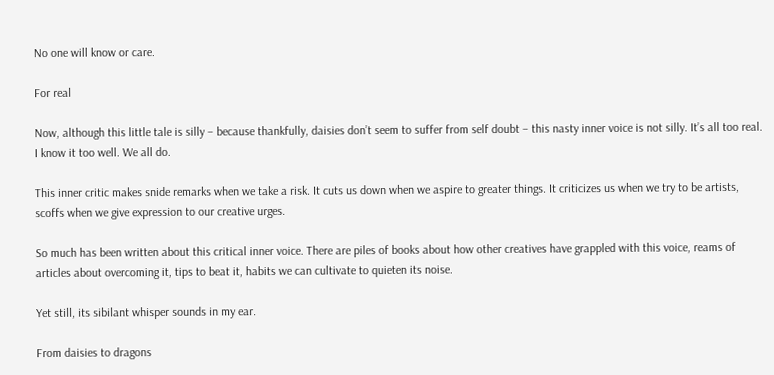No one will know or care.

For real

Now, although this little tale is silly – because thankfully, daisies don’t seem to suffer from self doubt – this nasty inner voice is not silly. It’s all too real. I know it too well. We all do.

This inner critic makes snide remarks when we take a risk. It cuts us down when we aspire to greater things. It criticizes us when we try to be artists, scoffs when we give expression to our creative urges.

So much has been written about this critical inner voice. There are piles of books about how other creatives have grappled with this voice, reams of articles about overcoming it, tips to beat it, habits we can cultivate to quieten its noise.

Yet still, its sibilant whisper sounds in my ear.

From daisies to dragons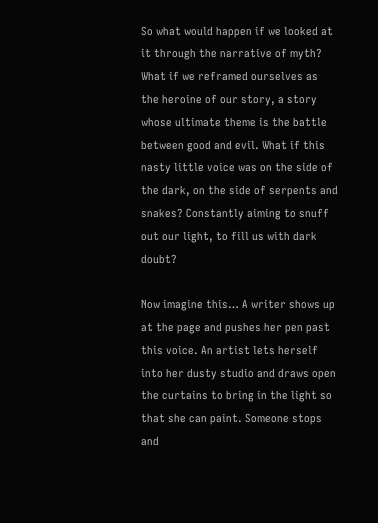So what would happen if we looked at it through the narrative of myth? What if we reframed ourselves as the heroine of our story, a story whose ultimate theme is the battle between good and evil. What if this nasty little voice was on the side of the dark, on the side of serpents and snakes? Constantly aiming to snuff out our light, to fill us with dark doubt?

Now imagine this… A writer shows up at the page and pushes her pen past this voice. An artist lets herself into her dusty studio and draws open the curtains to bring in the light so that she can paint. Someone stops and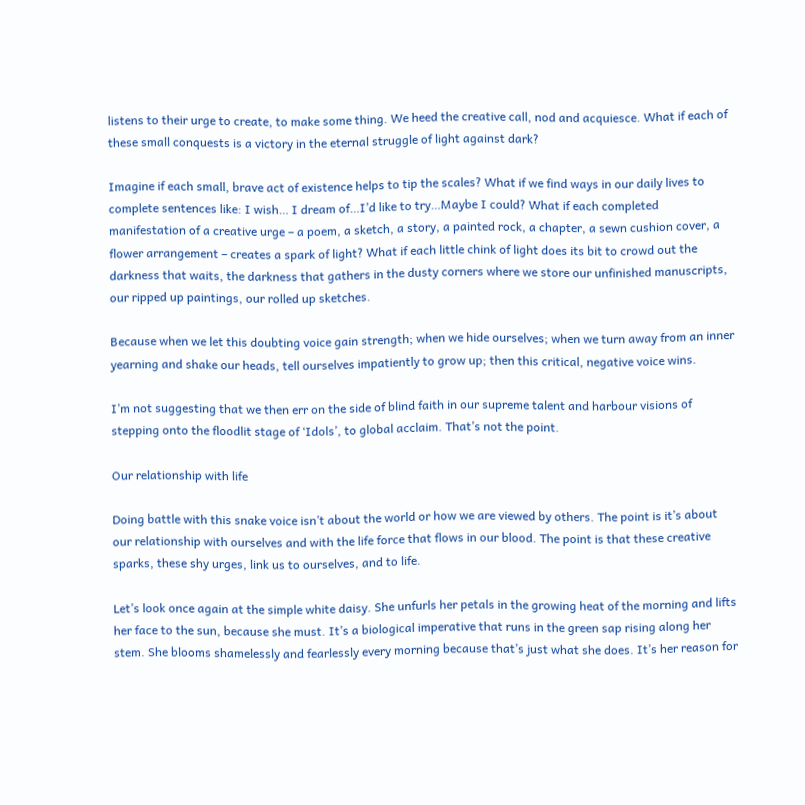listens to their urge to create, to make some thing. We heed the creative call, nod and acquiesce. What if each of these small conquests is a victory in the eternal struggle of light against dark?

Imagine if each small, brave act of existence helps to tip the scales? What if we find ways in our daily lives to complete sentences like: I wish… I dream of…I’d like to try…Maybe I could? What if each completed manifestation of a creative urge – a poem, a sketch, a story, a painted rock, a chapter, a sewn cushion cover, a flower arrangement – creates a spark of light? What if each little chink of light does its bit to crowd out the darkness that waits, the darkness that gathers in the dusty corners where we store our unfinished manuscripts, our ripped up paintings, our rolled up sketches.

Because when we let this doubting voice gain strength; when we hide ourselves; when we turn away from an inner yearning and shake our heads, tell ourselves impatiently to grow up; then this critical, negative voice wins.

I’m not suggesting that we then err on the side of blind faith in our supreme talent and harbour visions of stepping onto the floodlit stage of ‘Idols’, to global acclaim. That’s not the point.

Our relationship with life

Doing battle with this snake voice isn’t about the world or how we are viewed by others. The point is it’s about our relationship with ourselves and with the life force that flows in our blood. The point is that these creative sparks, these shy urges, link us to ourselves, and to life.

Let’s look once again at the simple white daisy. She unfurls her petals in the growing heat of the morning and lifts her face to the sun, because she must. It’s a biological imperative that runs in the green sap rising along her stem. She blooms shamelessly and fearlessly every morning because that’s just what she does. It’s her reason for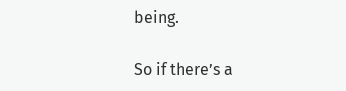being.

So if there’s a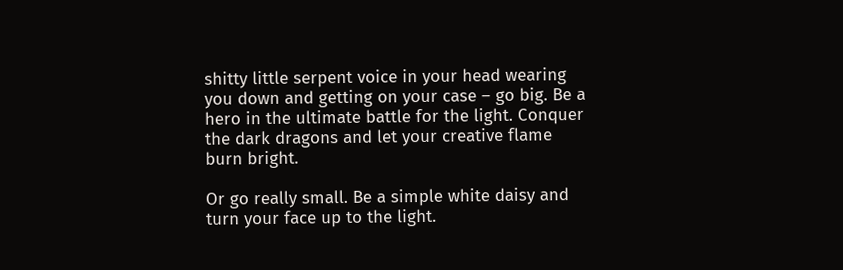shitty little serpent voice in your head wearing you down and getting on your case – go big. Be a hero in the ultimate battle for the light. Conquer the dark dragons and let your creative flame burn bright.

Or go really small. Be a simple white daisy and turn your face up to the light.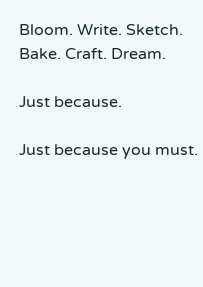Bloom. Write. Sketch. Bake. Craft. Dream.

Just because.

Just because you must.